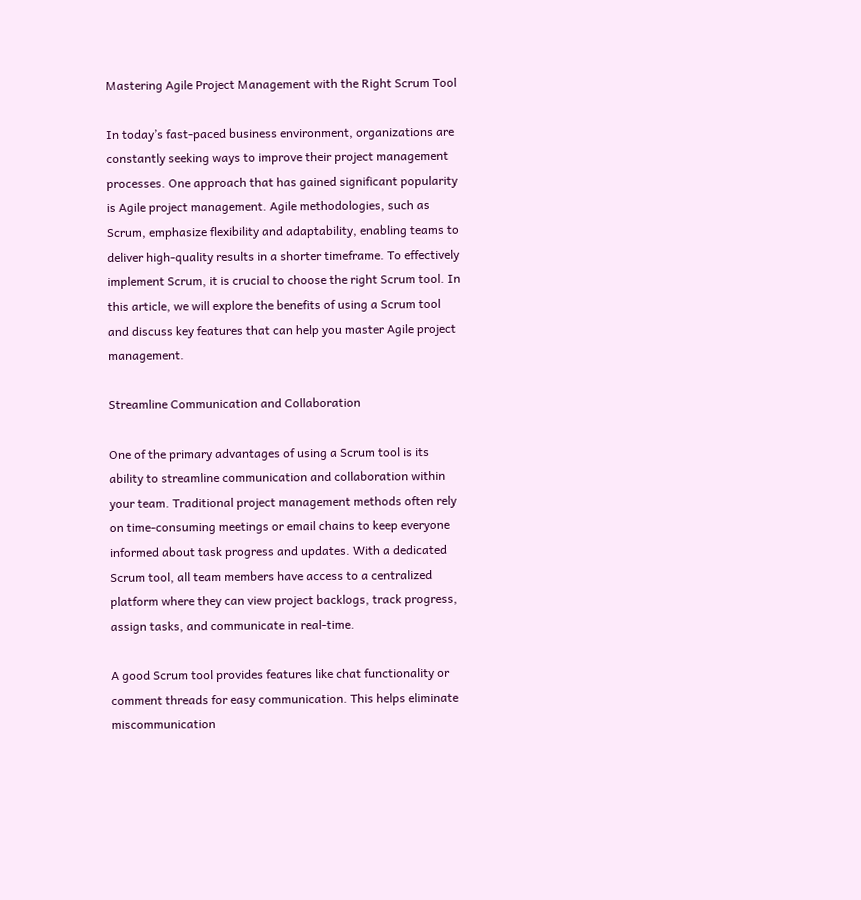Mastering Agile Project Management with the Right Scrum Tool

In today’s fast-paced business environment, organizations are constantly seeking ways to improve their project management processes. One approach that has gained significant popularity is Agile project management. Agile methodologies, such as Scrum, emphasize flexibility and adaptability, enabling teams to deliver high-quality results in a shorter timeframe. To effectively implement Scrum, it is crucial to choose the right Scrum tool. In this article, we will explore the benefits of using a Scrum tool and discuss key features that can help you master Agile project management.

Streamline Communication and Collaboration

One of the primary advantages of using a Scrum tool is its ability to streamline communication and collaboration within your team. Traditional project management methods often rely on time-consuming meetings or email chains to keep everyone informed about task progress and updates. With a dedicated Scrum tool, all team members have access to a centralized platform where they can view project backlogs, track progress, assign tasks, and communicate in real-time.

A good Scrum tool provides features like chat functionality or comment threads for easy communication. This helps eliminate miscommunication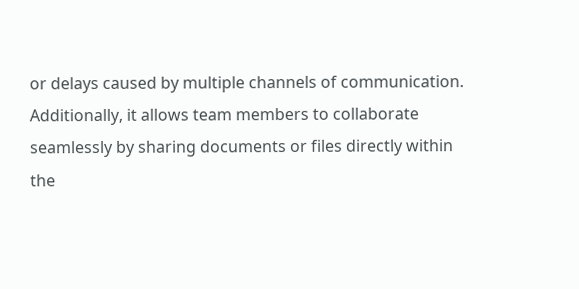or delays caused by multiple channels of communication. Additionally, it allows team members to collaborate seamlessly by sharing documents or files directly within the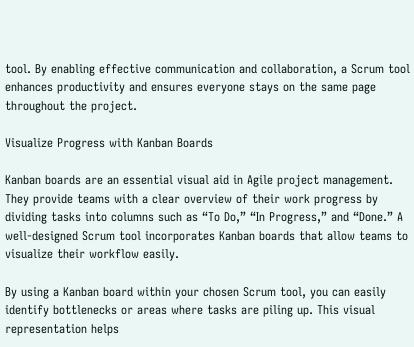tool. By enabling effective communication and collaboration, a Scrum tool enhances productivity and ensures everyone stays on the same page throughout the project.

Visualize Progress with Kanban Boards

Kanban boards are an essential visual aid in Agile project management. They provide teams with a clear overview of their work progress by dividing tasks into columns such as “To Do,” “In Progress,” and “Done.” A well-designed Scrum tool incorporates Kanban boards that allow teams to visualize their workflow easily.

By using a Kanban board within your chosen Scrum tool, you can easily identify bottlenecks or areas where tasks are piling up. This visual representation helps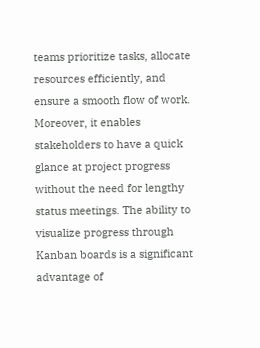teams prioritize tasks, allocate resources efficiently, and ensure a smooth flow of work. Moreover, it enables stakeholders to have a quick glance at project progress without the need for lengthy status meetings. The ability to visualize progress through Kanban boards is a significant advantage of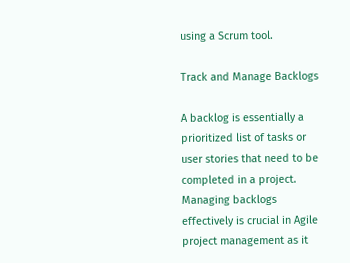using a Scrum tool.

Track and Manage Backlogs

A backlog is essentially a prioritized list of tasks or user stories that need to be completed in a project. Managing backlogs effectively is crucial in Agile project management as it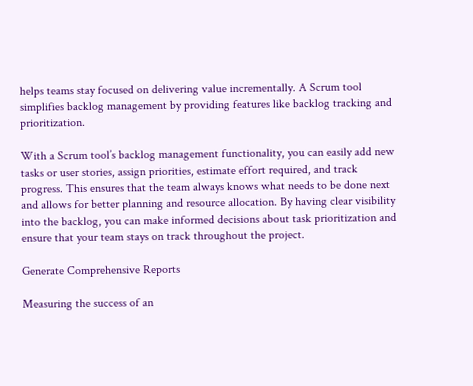helps teams stay focused on delivering value incrementally. A Scrum tool simplifies backlog management by providing features like backlog tracking and prioritization.

With a Scrum tool’s backlog management functionality, you can easily add new tasks or user stories, assign priorities, estimate effort required, and track progress. This ensures that the team always knows what needs to be done next and allows for better planning and resource allocation. By having clear visibility into the backlog, you can make informed decisions about task prioritization and ensure that your team stays on track throughout the project.

Generate Comprehensive Reports

Measuring the success of an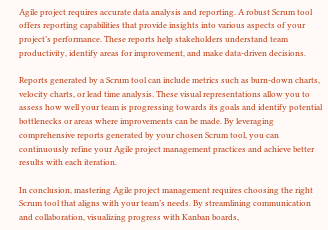Agile project requires accurate data analysis and reporting. A robust Scrum tool offers reporting capabilities that provide insights into various aspects of your project’s performance. These reports help stakeholders understand team productivity, identify areas for improvement, and make data-driven decisions.

Reports generated by a Scrum tool can include metrics such as burn-down charts, velocity charts, or lead time analysis. These visual representations allow you to assess how well your team is progressing towards its goals and identify potential bottlenecks or areas where improvements can be made. By leveraging comprehensive reports generated by your chosen Scrum tool, you can continuously refine your Agile project management practices and achieve better results with each iteration.

In conclusion, mastering Agile project management requires choosing the right Scrum tool that aligns with your team’s needs. By streamlining communication and collaboration, visualizing progress with Kanban boards,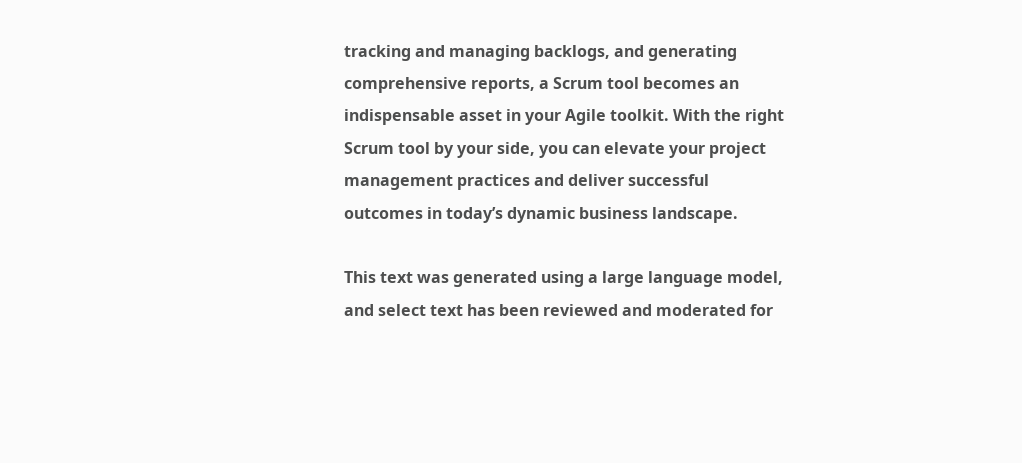tracking and managing backlogs, and generating comprehensive reports, a Scrum tool becomes an indispensable asset in your Agile toolkit. With the right Scrum tool by your side, you can elevate your project management practices and deliver successful outcomes in today’s dynamic business landscape.

This text was generated using a large language model, and select text has been reviewed and moderated for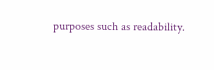purposes such as readability.